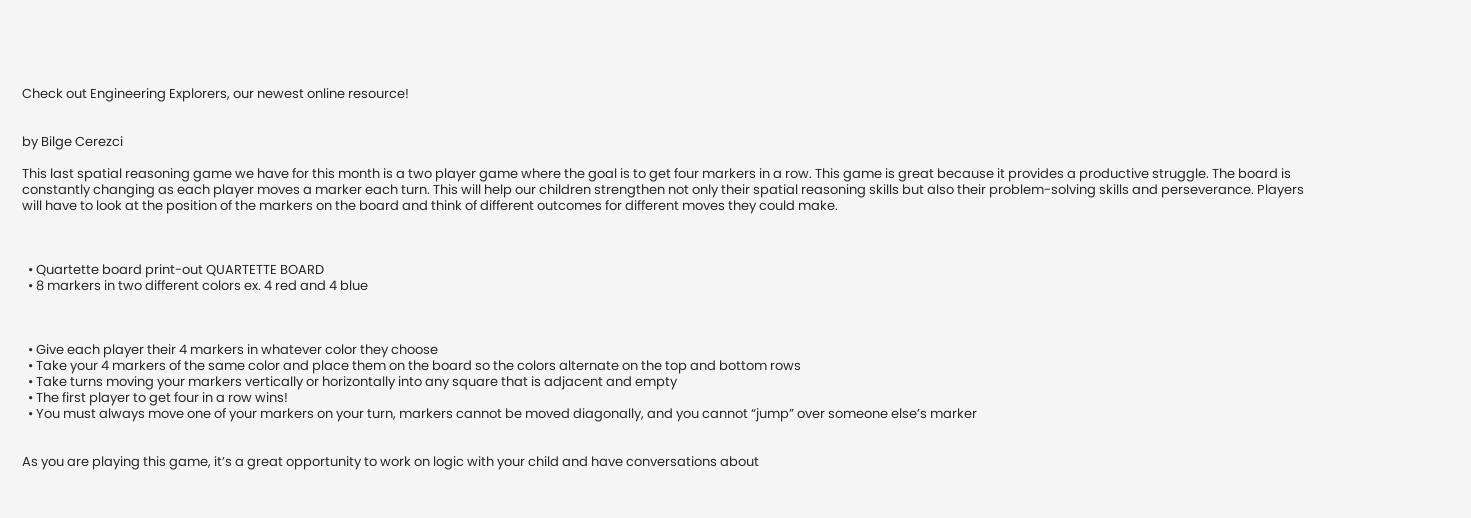Check out Engineering Explorers, our newest online resource!


by Bilge Cerezci

This last spatial reasoning game we have for this month is a two player game where the goal is to get four markers in a row. This game is great because it provides a productive struggle. The board is constantly changing as each player moves a marker each turn. This will help our children strengthen not only their spatial reasoning skills but also their problem-solving skills and perseverance. Players will have to look at the position of the markers on the board and think of different outcomes for different moves they could make.



  • Quartette board print-out QUARTETTE BOARD
  • 8 markers in two different colors ex. 4 red and 4 blue



  • Give each player their 4 markers in whatever color they choose
  • Take your 4 markers of the same color and place them on the board so the colors alternate on the top and bottom rows
  • Take turns moving your markers vertically or horizontally into any square that is adjacent and empty
  • The first player to get four in a row wins!
  • You must always move one of your markers on your turn, markers cannot be moved diagonally, and you cannot “jump” over someone else’s marker


As you are playing this game, it’s a great opportunity to work on logic with your child and have conversations about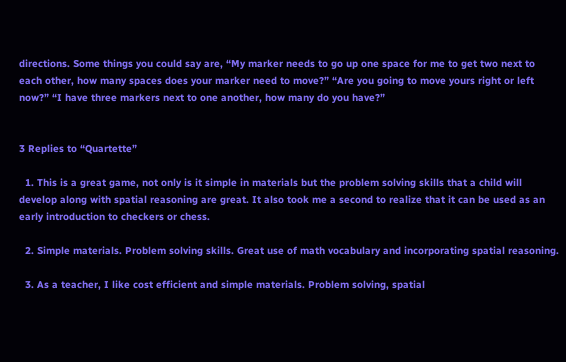directions. Some things you could say are, “My marker needs to go up one space for me to get two next to each other, how many spaces does your marker need to move?” “Are you going to move yours right or left now?” “I have three markers next to one another, how many do you have?”


3 Replies to “Quartette”

  1. This is a great game, not only is it simple in materials but the problem solving skills that a child will develop along with spatial reasoning are great. It also took me a second to realize that it can be used as an early introduction to checkers or chess.

  2. Simple materials. Problem solving skills. Great use of math vocabulary and incorporating spatial reasoning.

  3. As a teacher, I like cost efficient and simple materials. Problem solving, spatial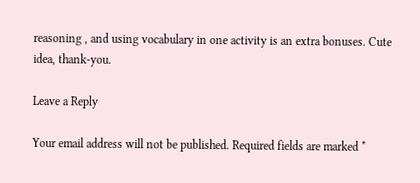reasoning , and using vocabulary in one activity is an extra bonuses. Cute idea, thank-you.

Leave a Reply

Your email address will not be published. Required fields are marked *